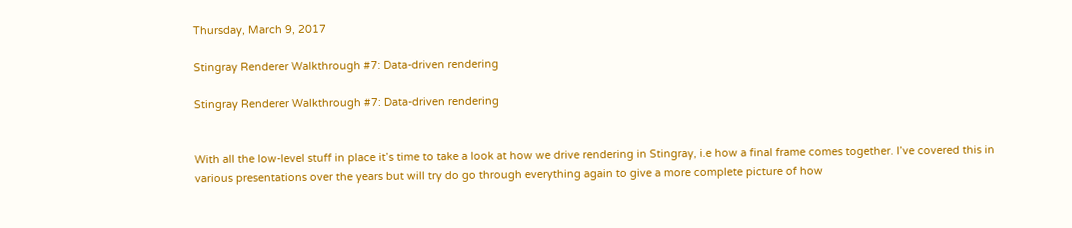Thursday, March 9, 2017

Stingray Renderer Walkthrough #7: Data-driven rendering

Stingray Renderer Walkthrough #7: Data-driven rendering


With all the low-level stuff in place it’s time to take a look at how we drive rendering in Stingray, i.e how a final frame comes together. I’ve covered this in various presentations over the years but will try do go through everything again to give a more complete picture of how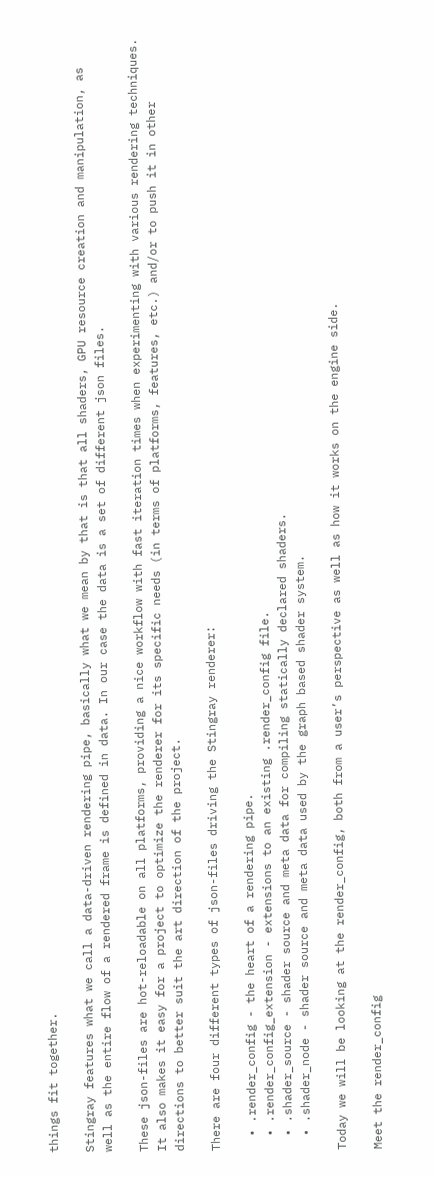things fit together.

Stingray features what we call a data-driven rendering pipe, basically what we mean by that is that all shaders, GPU resource creation and manipulation, as well as the entire flow of a rendered frame is defined in data. In our case the data is a set of different json files.

These json-files are hot-reloadable on all platforms, providing a nice workflow with fast iteration times when experimenting with various rendering techniques. It also makes it easy for a project to optimize the renderer for its specific needs (in terms of platforms, features, etc.) and/or to push it in other directions to better suit the art direction of the project.

There are four different types of json-files driving the Stingray renderer:

  • .render_config - the heart of a rendering pipe.
  • .render_config_extension - extensions to an existing .render_config file.
  • .shader_source - shader source and meta data for compiling statically declared shaders.
  • .shader_node - shader source and meta data used by the graph based shader system.

Today we will be looking at the render_config, both from a user’s perspective as well as how it works on the engine side.

Meet the render_config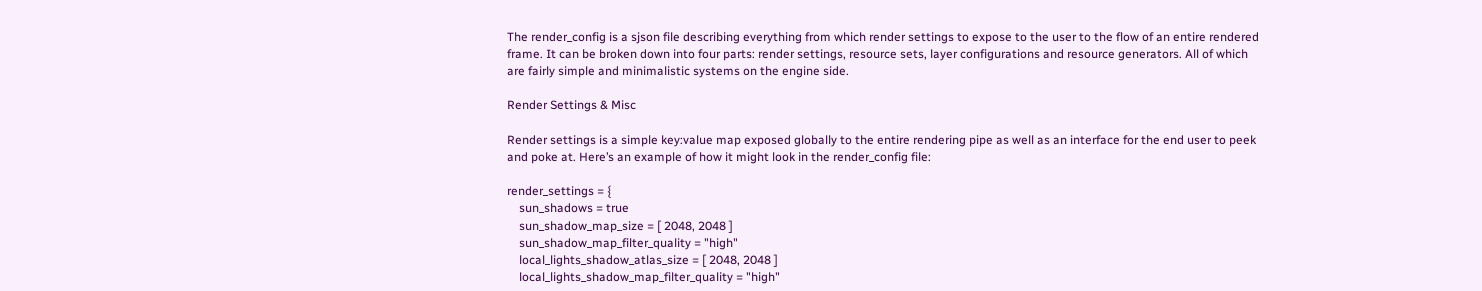The render_config is a sjson file describing everything from which render settings to expose to the user to the flow of an entire rendered frame. It can be broken down into four parts: render settings, resource sets, layer configurations and resource generators. All of which are fairly simple and minimalistic systems on the engine side.

Render Settings & Misc

Render settings is a simple key:value map exposed globally to the entire rendering pipe as well as an interface for the end user to peek and poke at. Here’s an example of how it might look in the render_config file:

render_settings = {
    sun_shadows = true
    sun_shadow_map_size = [ 2048, 2048 ]
    sun_shadow_map_filter_quality = "high"
    local_lights_shadow_atlas_size = [ 2048, 2048 ]
    local_lights_shadow_map_filter_quality = "high"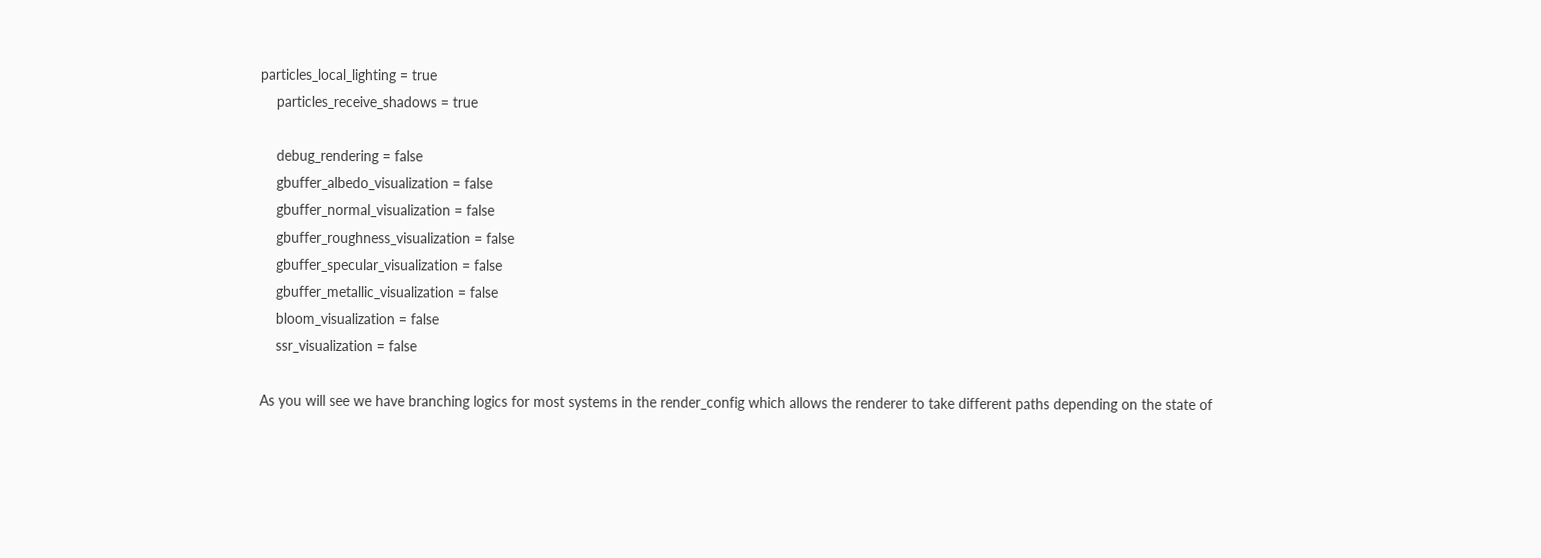particles_local_lighting = true
    particles_receive_shadows = true

    debug_rendering = false
    gbuffer_albedo_visualization = false
    gbuffer_normal_visualization = false
    gbuffer_roughness_visualization = false
    gbuffer_specular_visualization = false
    gbuffer_metallic_visualization = false
    bloom_visualization = false
    ssr_visualization = false

As you will see we have branching logics for most systems in the render_config which allows the renderer to take different paths depending on the state of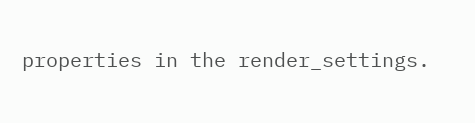properties in the render_settings.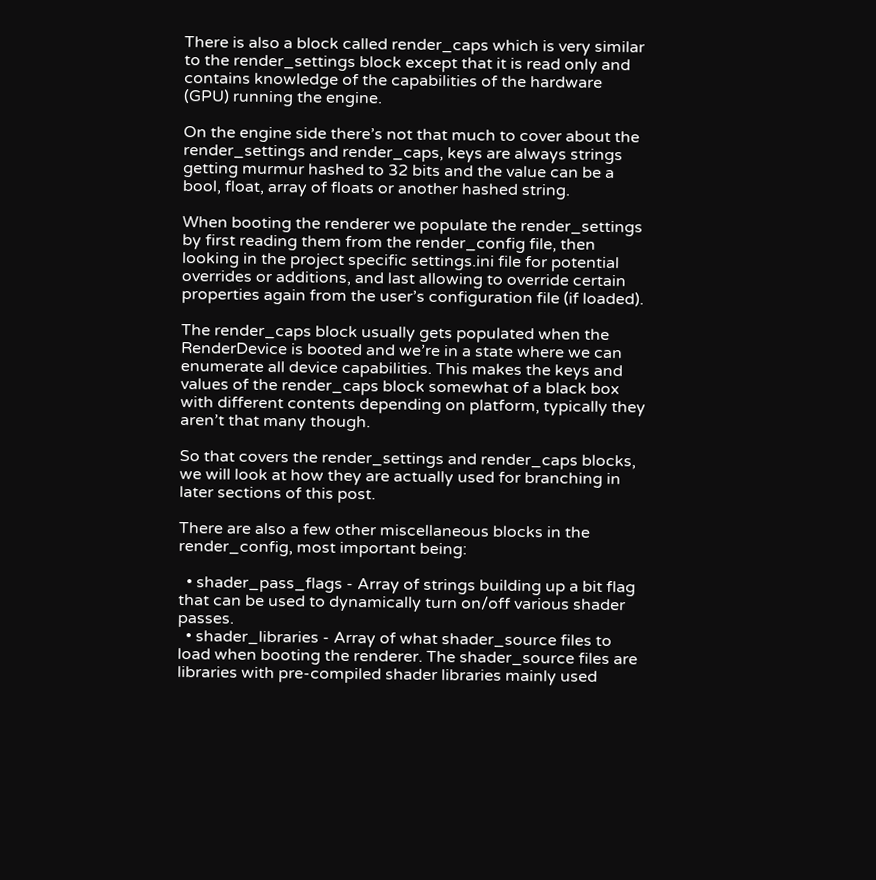There is also a block called render_caps which is very similar to the render_settings block except that it is read only and contains knowledge of the capabilities of the hardware (GPU) running the engine.

On the engine side there’s not that much to cover about the render_settings and render_caps, keys are always strings getting murmur hashed to 32 bits and the value can be a bool, float, array of floats or another hashed string.

When booting the renderer we populate the render_settings by first reading them from the render_config file, then looking in the project specific settings.ini file for potential overrides or additions, and last allowing to override certain properties again from the user’s configuration file (if loaded).

The render_caps block usually gets populated when the RenderDevice is booted and we’re in a state where we can enumerate all device capabilities. This makes the keys and values of the render_caps block somewhat of a black box with different contents depending on platform, typically they aren’t that many though.

So that covers the render_settings and render_caps blocks, we will look at how they are actually used for branching in later sections of this post.

There are also a few other miscellaneous blocks in the render_config, most important being:

  • shader_pass_flags - Array of strings building up a bit flag that can be used to dynamically turn on/off various shader passes.
  • shader_libraries - Array of what shader_source files to load when booting the renderer. The shader_source files are libraries with pre-compiled shader libraries mainly used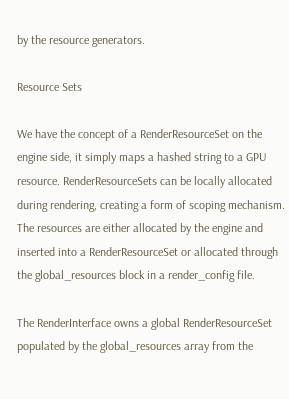by the resource generators.

Resource Sets

We have the concept of a RenderResourceSet on the engine side, it simply maps a hashed string to a GPU resource. RenderResourceSets can be locally allocated during rendering, creating a form of scoping mechanism. The resources are either allocated by the engine and inserted into a RenderResourceSet or allocated through the global_resources block in a render_config file.

The RenderInterface owns a global RenderResourceSet populated by the global_resources array from the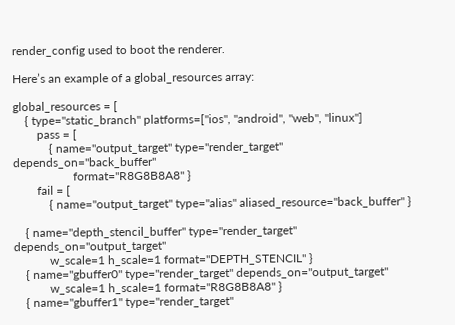render_config used to boot the renderer.

Here’s an example of a global_resources array:

global_resources = [
    { type="static_branch" platforms=["ios", "android", "web", "linux"]
        pass = [
            { name="output_target" type="render_target" depends_on="back_buffer"
                    format="R8G8B8A8" }
        fail = [
            { name="output_target" type="alias" aliased_resource="back_buffer" }

    { name="depth_stencil_buffer" type="render_target" depends_on="output_target"
            w_scale=1 h_scale=1 format="DEPTH_STENCIL" }
    { name="gbuffer0" type="render_target" depends_on="output_target"
            w_scale=1 h_scale=1 format="R8G8B8A8" }
    { name="gbuffer1" type="render_target"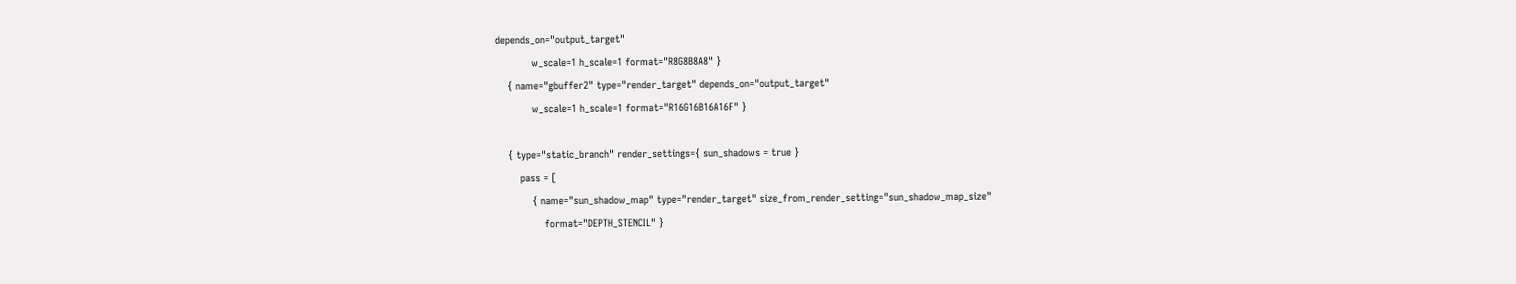depends_on="output_target"
            w_scale=1 h_scale=1 format="R8G8B8A8" }
    { name="gbuffer2" type="render_target" depends_on="output_target"
            w_scale=1 h_scale=1 format="R16G16B16A16F" }

    { type="static_branch" render_settings={ sun_shadows = true }
        pass = [
            { name="sun_shadow_map" type="render_target" size_from_render_setting="sun_shadow_map_size"
                format="DEPTH_STENCIL" }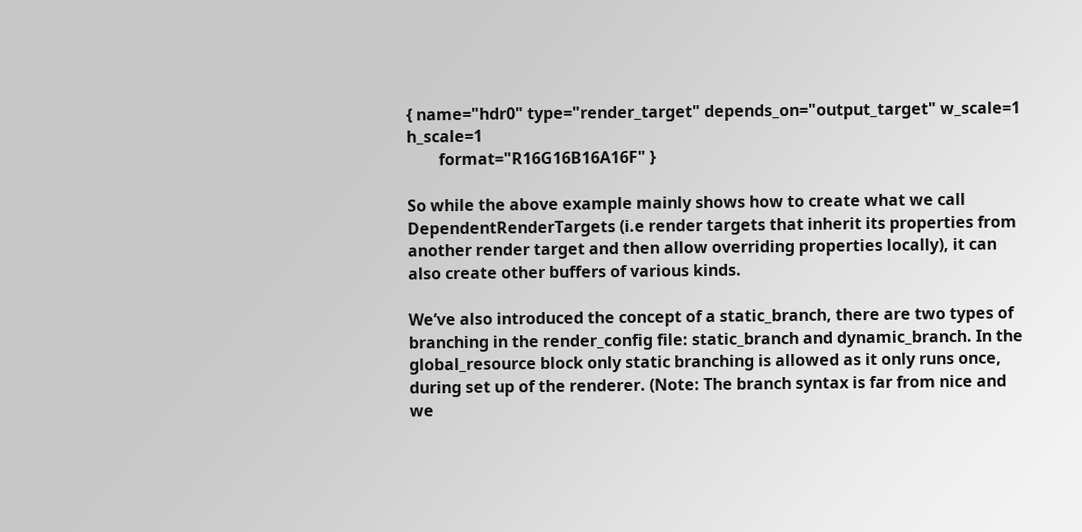{ name="hdr0" type="render_target" depends_on="output_target" w_scale=1 h_scale=1
        format="R16G16B16A16F" }

So while the above example mainly shows how to create what we call DependentRenderTargets (i.e render targets that inherit its properties from another render target and then allow overriding properties locally), it can also create other buffers of various kinds.

We’ve also introduced the concept of a static_branch, there are two types of branching in the render_config file: static_branch and dynamic_branch. In the global_resource block only static branching is allowed as it only runs once, during set up of the renderer. (Note: The branch syntax is far from nice and we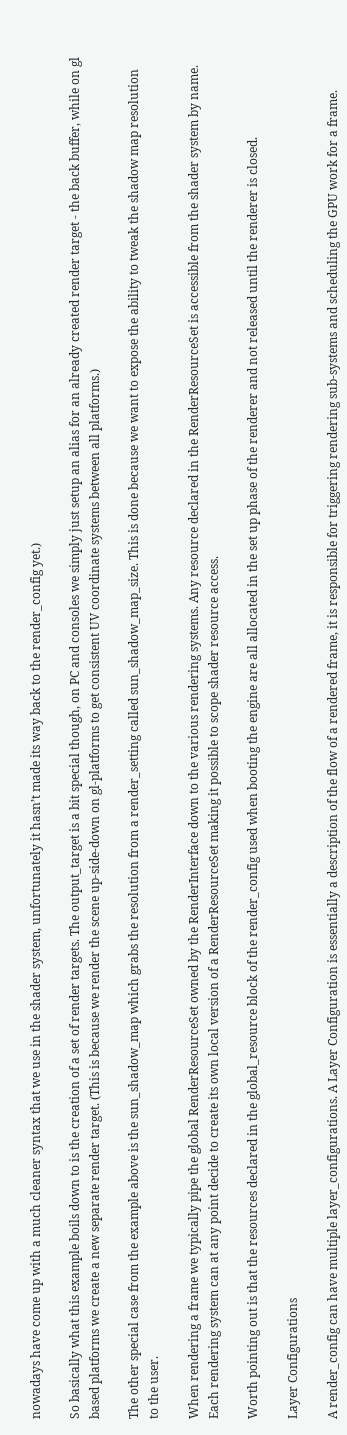nowadays have come up with a much cleaner syntax that we use in the shader system, unfortunately it hasn’t made its way back to the render_config yet.)

So basically what this example boils down to is the creation of a set of render targets. The output_target is a bit special though, on PC and consoles we simply just setup an alias for an already created render target - the back buffer, while on gl based platforms we create a new separate render target. (This is because we render the scene up-side-down on gl-platforms to get consistent UV coordinate systems between all platforms.)

The other special case from the example above is the sun_shadow_map which grabs the resolution from a render_setting called sun_shadow_map_size. This is done because we want to expose the ability to tweak the shadow map resolution to the user.

When rendering a frame we typically pipe the global RenderResourceSet owned by the RenderInterface down to the various rendering systems. Any resource declared in the RenderResourceSet is accessible from the shader system by name. Each rendering system can at any point decide to create its own local version of a RenderResourceSet making it possible to scope shader resource access.

Worth pointing out is that the resources declared in the global_resource block of the render_config used when booting the engine are all allocated in the set up phase of the renderer and not released until the renderer is closed.

Layer Configurations

A render_config can have multiple layer_configurations. A Layer Configuration is essentially a description of the flow of a rendered frame, it is responsible for triggering rendering sub-systems and scheduling the GPU work for a frame.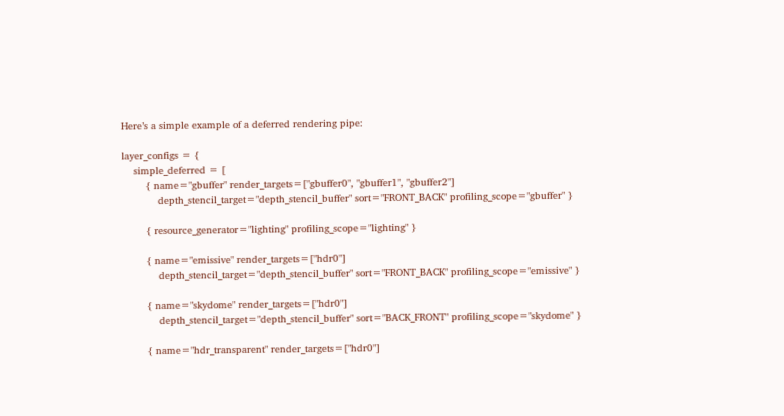Here’s a simple example of a deferred rendering pipe:

layer_configs = {
    simple_deferred = [
        { name="gbuffer" render_targets=["gbuffer0", "gbuffer1", "gbuffer2"]
            depth_stencil_target="depth_stencil_buffer" sort="FRONT_BACK" profiling_scope="gbuffer" }

        { resource_generator="lighting" profiling_scope="lighting" }

        { name="emissive" render_targets=["hdr0"]
            depth_stencil_target="depth_stencil_buffer" sort="FRONT_BACK" profiling_scope="emissive" }

        { name="skydome" render_targets=["hdr0"]
            depth_stencil_target="depth_stencil_buffer" sort="BACK_FRONT" profiling_scope="skydome" }

        { name="hdr_transparent" render_targets=["hdr0"]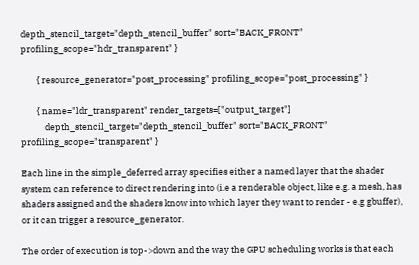depth_stencil_target="depth_stencil_buffer" sort="BACK_FRONT" profiling_scope="hdr_transparent" }

        { resource_generator="post_processing" profiling_scope="post_processing" }

        { name="ldr_transparent" render_targets=["output_target"]
            depth_stencil_target="depth_stencil_buffer" sort="BACK_FRONT" profiling_scope="transparent" }

Each line in the simple_deferred array specifies either a named layer that the shader system can reference to direct rendering into (i.e a renderable object, like e.g. a mesh, has shaders assigned and the shaders know into which layer they want to render - e.g gbuffer), or it can trigger a resource_generator.

The order of execution is top->down and the way the GPU scheduling works is that each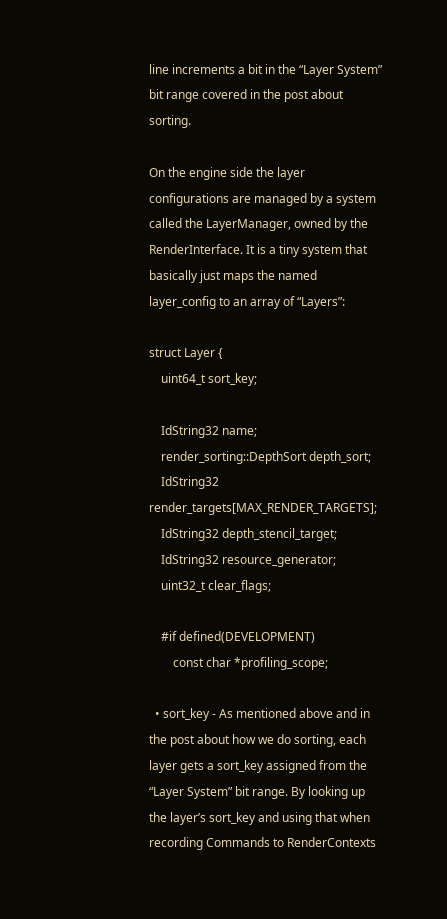line increments a bit in the “Layer System” bit range covered in the post about sorting.

On the engine side the layer configurations are managed by a system called the LayerManager, owned by the RenderInterface. It is a tiny system that basically just maps the named layer_config to an array of “Layers”:

struct Layer {
    uint64_t sort_key;

    IdString32 name;
    render_sorting::DepthSort depth_sort;
    IdString32 render_targets[MAX_RENDER_TARGETS];
    IdString32 depth_stencil_target;
    IdString32 resource_generator;
    uint32_t clear_flags;

    #if defined(DEVELOPMENT)
        const char *profiling_scope;

  • sort_key - As mentioned above and in the post about how we do sorting, each layer gets a sort_key assigned from the “Layer System” bit range. By looking up the layer’s sort_key and using that when recording Commands to RenderContexts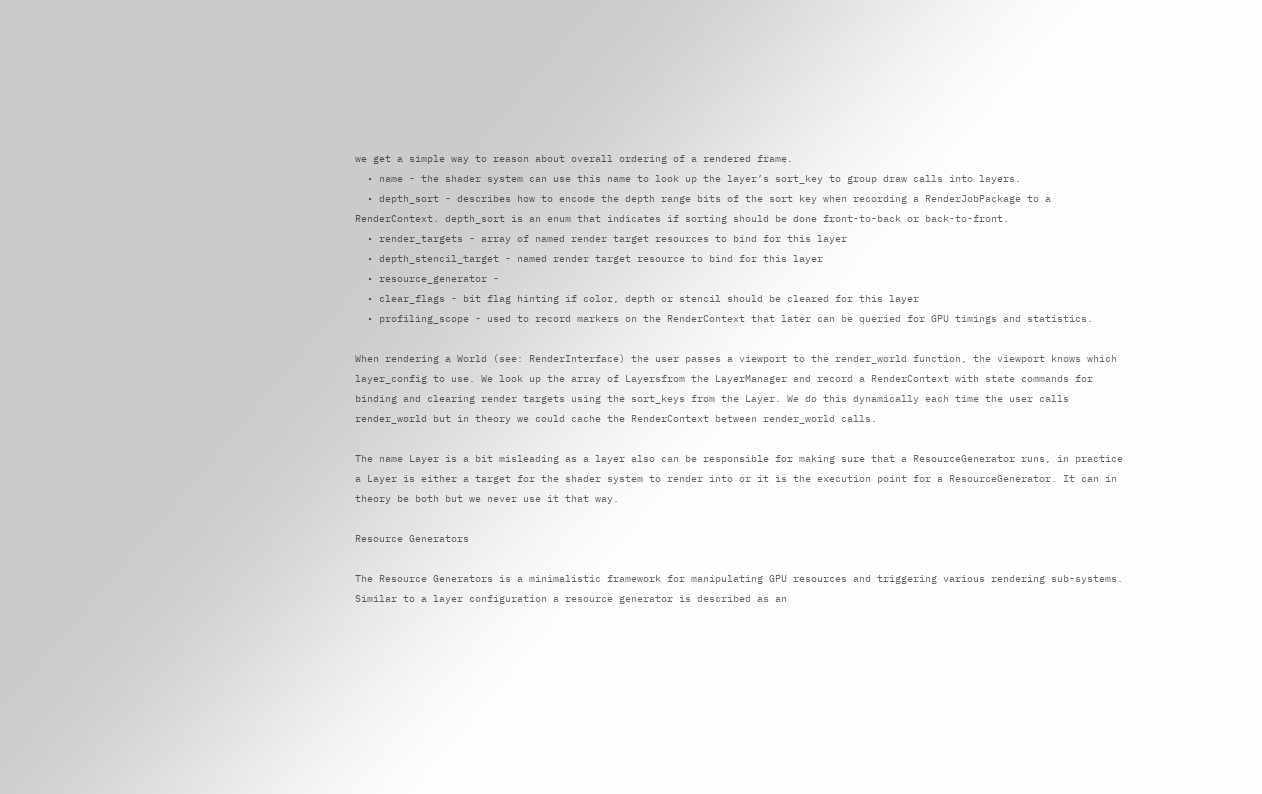we get a simple way to reason about overall ordering of a rendered frame.
  • name - the shader system can use this name to look up the layer’s sort_key to group draw calls into layers.
  • depth_sort - describes how to encode the depth range bits of the sort key when recording a RenderJobPackage to a RenderContext. depth_sort is an enum that indicates if sorting should be done front-to-back or back-to-front.
  • render_targets - array of named render target resources to bind for this layer
  • depth_stencil_target - named render target resource to bind for this layer
  • resource_generator -
  • clear_flags - bit flag hinting if color, depth or stencil should be cleared for this layer
  • profiling_scope - used to record markers on the RenderContext that later can be queried for GPU timings and statistics.

When rendering a World (see: RenderInterface) the user passes a viewport to the render_world function, the viewport knows which layer_config to use. We look up the array of Layersfrom the LayerManager and record a RenderContext with state commands for binding and clearing render targets using the sort_keys from the Layer. We do this dynamically each time the user calls render_world but in theory we could cache the RenderContext between render_world calls.

The name Layer is a bit misleading as a layer also can be responsible for making sure that a ResourceGenerator runs, in practice a Layer is either a target for the shader system to render into or it is the execution point for a ResourceGenerator. It can in theory be both but we never use it that way.

Resource Generators

The Resource Generators is a minimalistic framework for manipulating GPU resources and triggering various rendering sub-systems. Similar to a layer configuration a resource generator is described as an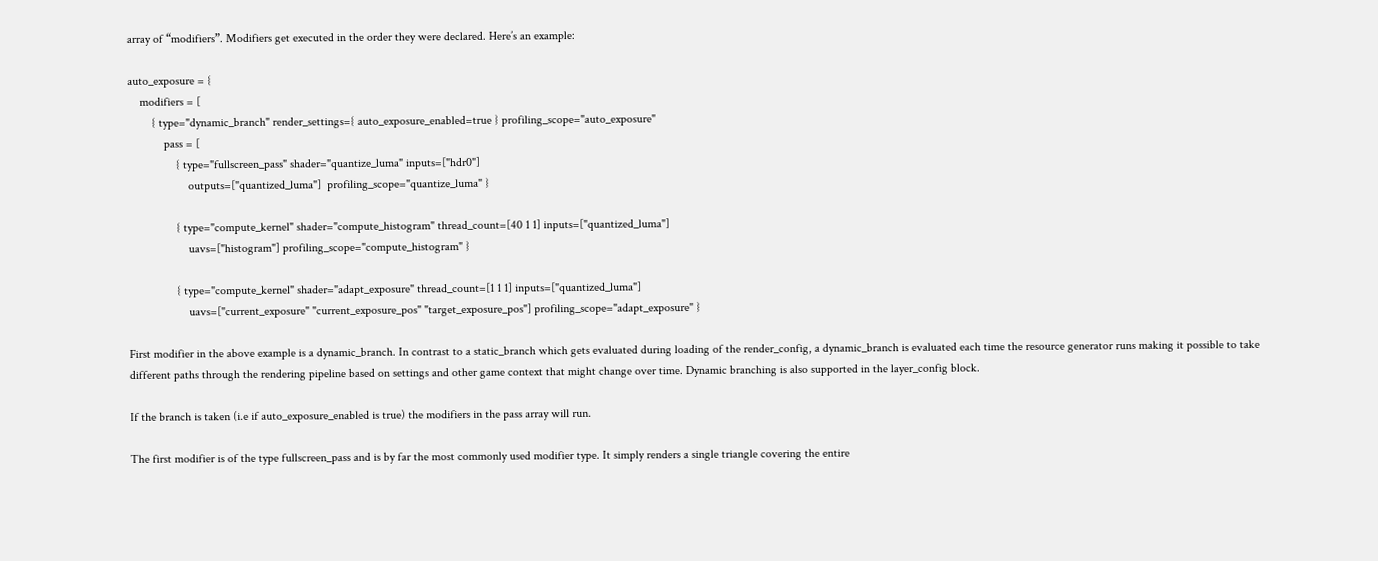array of “modifiers”. Modifiers get executed in the order they were declared. Here’s an example:

auto_exposure = {
    modifiers = [
        { type="dynamic_branch" render_settings={ auto_exposure_enabled=true } profiling_scope="auto_exposure"
            pass = [
                { type="fullscreen_pass" shader="quantize_luma" inputs=["hdr0"]
                    outputs=["quantized_luma"]  profiling_scope="quantize_luma" }

                { type="compute_kernel" shader="compute_histogram" thread_count=[40 1 1] inputs=["quantized_luma"]
                    uavs=["histogram"] profiling_scope="compute_histogram" }

                { type="compute_kernel" shader="adapt_exposure" thread_count=[1 1 1] inputs=["quantized_luma"]
                    uavs=["current_exposure" "current_exposure_pos" "target_exposure_pos"] profiling_scope="adapt_exposure" }

First modifier in the above example is a dynamic_branch. In contrast to a static_branch which gets evaluated during loading of the render_config, a dynamic_branch is evaluated each time the resource generator runs making it possible to take different paths through the rendering pipeline based on settings and other game context that might change over time. Dynamic branching is also supported in the layer_config block.

If the branch is taken (i.e if auto_exposure_enabled is true) the modifiers in the pass array will run.

The first modifier is of the type fullscreen_pass and is by far the most commonly used modifier type. It simply renders a single triangle covering the entire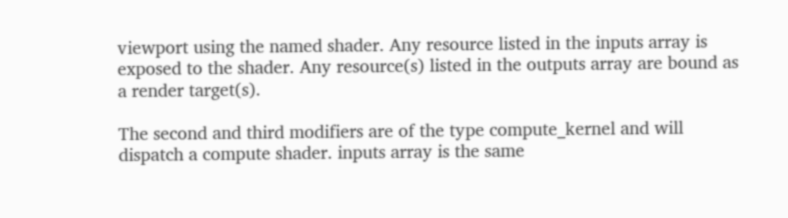viewport using the named shader. Any resource listed in the inputs array is exposed to the shader. Any resource(s) listed in the outputs array are bound as a render target(s).

The second and third modifiers are of the type compute_kernel and will dispatch a compute shader. inputs array is the same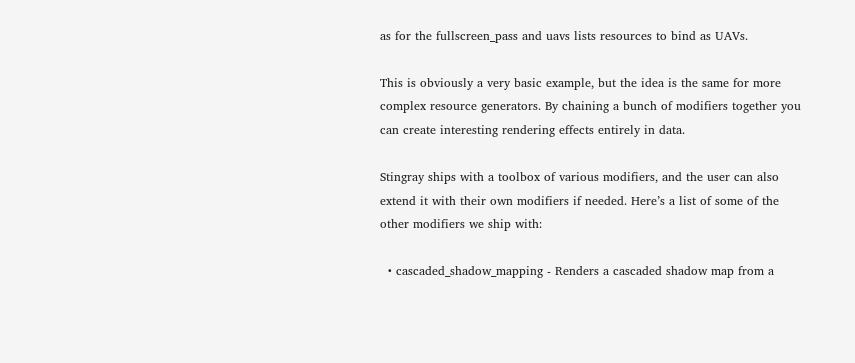as for the fullscreen_pass and uavs lists resources to bind as UAVs.

This is obviously a very basic example, but the idea is the same for more complex resource generators. By chaining a bunch of modifiers together you can create interesting rendering effects entirely in data.

Stingray ships with a toolbox of various modifiers, and the user can also extend it with their own modifiers if needed. Here’s a list of some of the other modifiers we ship with:

  • cascaded_shadow_mapping - Renders a cascaded shadow map from a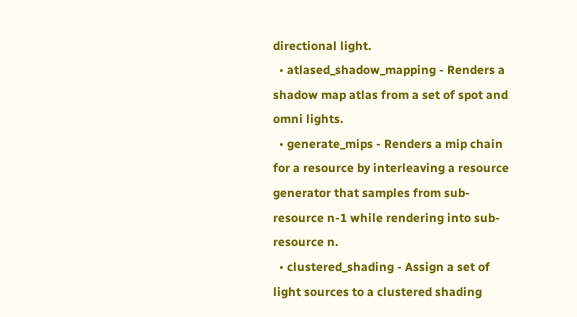directional light.
  • atlased_shadow_mapping - Renders a shadow map atlas from a set of spot and omni lights.
  • generate_mips - Renders a mip chain for a resource by interleaving a resource generator that samples from sub-resource n-1 while rendering into sub-resource n.
  • clustered_shading - Assign a set of light sources to a clustered shading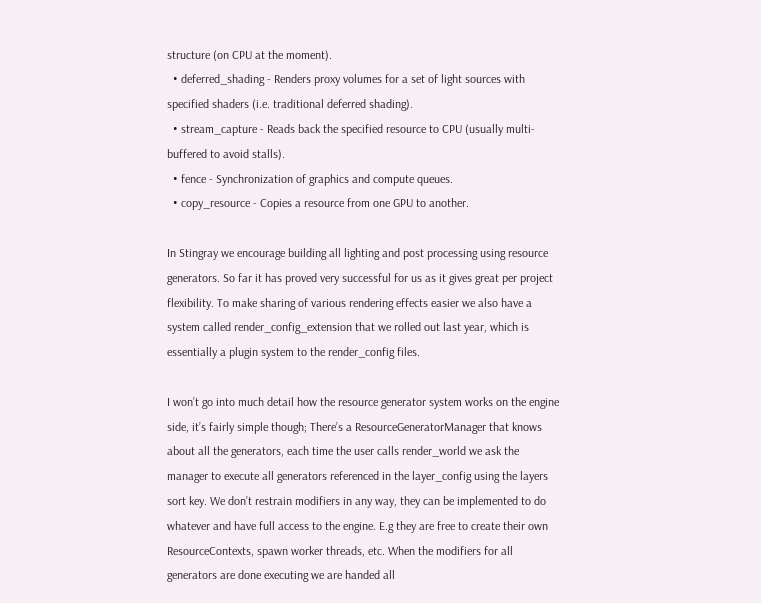structure (on CPU at the moment).
  • deferred_shading - Renders proxy volumes for a set of light sources with specified shaders (i.e. traditional deferred shading).
  • stream_capture - Reads back the specified resource to CPU (usually multi-buffered to avoid stalls).
  • fence - Synchronization of graphics and compute queues.
  • copy_resource - Copies a resource from one GPU to another.

In Stingray we encourage building all lighting and post processing using resource generators. So far it has proved very successful for us as it gives great per project flexibility. To make sharing of various rendering effects easier we also have a system called render_config_extension that we rolled out last year, which is essentially a plugin system to the render_config files.

I won’t go into much detail how the resource generator system works on the engine side, it’s fairly simple though; There’s a ResourceGeneratorManager that knows about all the generators, each time the user calls render_world we ask the manager to execute all generators referenced in the layer_config using the layers sort key. We don’t restrain modifiers in any way, they can be implemented to do whatever and have full access to the engine. E.g they are free to create their own ResourceContexts, spawn worker threads, etc. When the modifiers for all generators are done executing we are handed all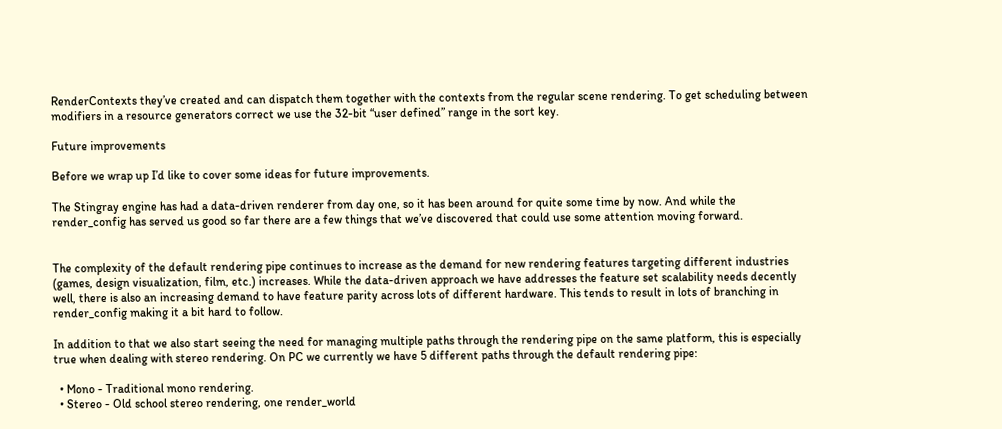RenderContexts they’ve created and can dispatch them together with the contexts from the regular scene rendering. To get scheduling between modifiers in a resource generators correct we use the 32-bit “user defined” range in the sort key.

Future improvements

Before we wrap up I’d like to cover some ideas for future improvements.

The Stingray engine has had a data-driven renderer from day one, so it has been around for quite some time by now. And while the render_config has served us good so far there are a few things that we’ve discovered that could use some attention moving forward.


The complexity of the default rendering pipe continues to increase as the demand for new rendering features targeting different industries (games, design visualization, film, etc.) increases. While the data-driven approach we have addresses the feature set scalability needs decently well, there is also an increasing demand to have feature parity across lots of different hardware. This tends to result in lots of branching in render_config making it a bit hard to follow.

In addition to that we also start seeing the need for managing multiple paths through the rendering pipe on the same platform, this is especially true when dealing with stereo rendering. On PC we currently we have 5 different paths through the default rendering pipe:

  • Mono - Traditional mono rendering.
  • Stereo - Old school stereo rendering, one render_world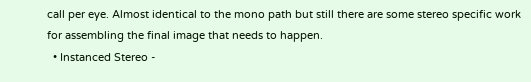call per eye. Almost identical to the mono path but still there are some stereo specific work for assembling the final image that needs to happen.
  • Instanced Stereo -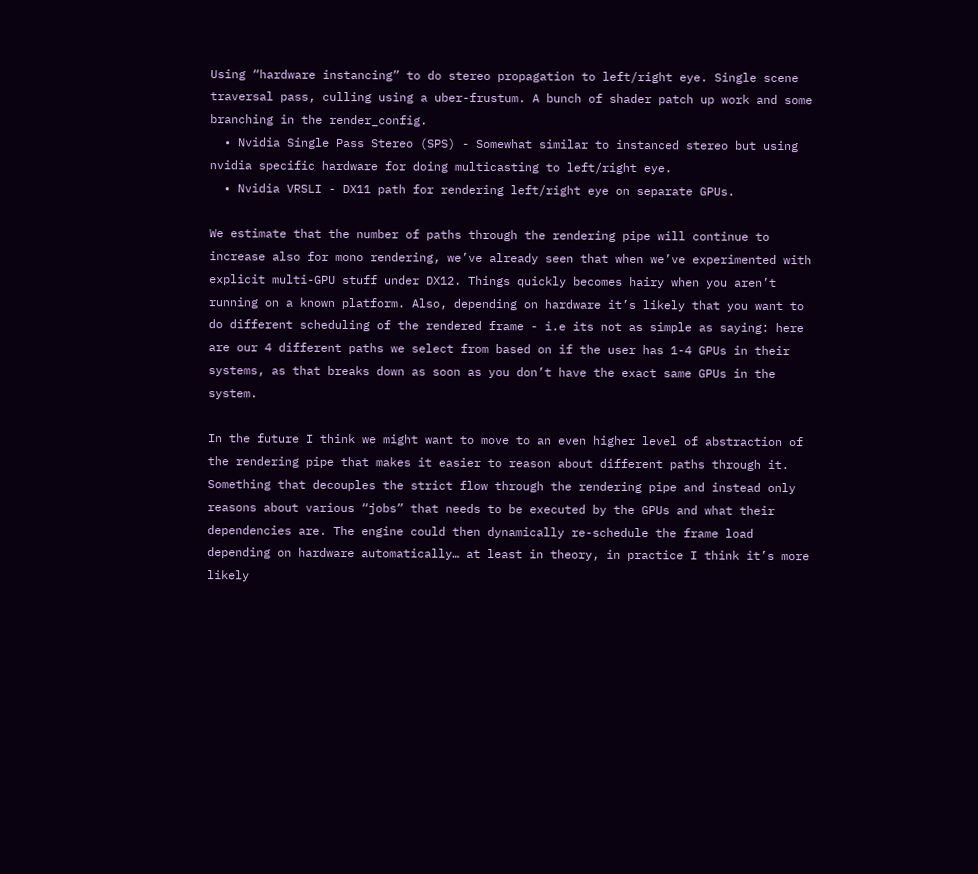Using “hardware instancing” to do stereo propagation to left/right eye. Single scene traversal pass, culling using a uber-frustum. A bunch of shader patch up work and some branching in the render_config.
  • Nvidia Single Pass Stereo (SPS) - Somewhat similar to instanced stereo but using nvidia specific hardware for doing multicasting to left/right eye.
  • Nvidia VRSLI - DX11 path for rendering left/right eye on separate GPUs.

We estimate that the number of paths through the rendering pipe will continue to increase also for mono rendering, we’ve already seen that when we’ve experimented with explicit multi-GPU stuff under DX12. Things quickly becomes hairy when you aren’t running on a known platform. Also, depending on hardware it’s likely that you want to do different scheduling of the rendered frame - i.e its not as simple as saying: here are our 4 different paths we select from based on if the user has 1-4 GPUs in their systems, as that breaks down as soon as you don’t have the exact same GPUs in the system.

In the future I think we might want to move to an even higher level of abstraction of the rendering pipe that makes it easier to reason about different paths through it. Something that decouples the strict flow through the rendering pipe and instead only reasons about various “jobs” that needs to be executed by the GPUs and what their dependencies are. The engine could then dynamically re-schedule the frame load depending on hardware automatically… at least in theory, in practice I think it’s more likely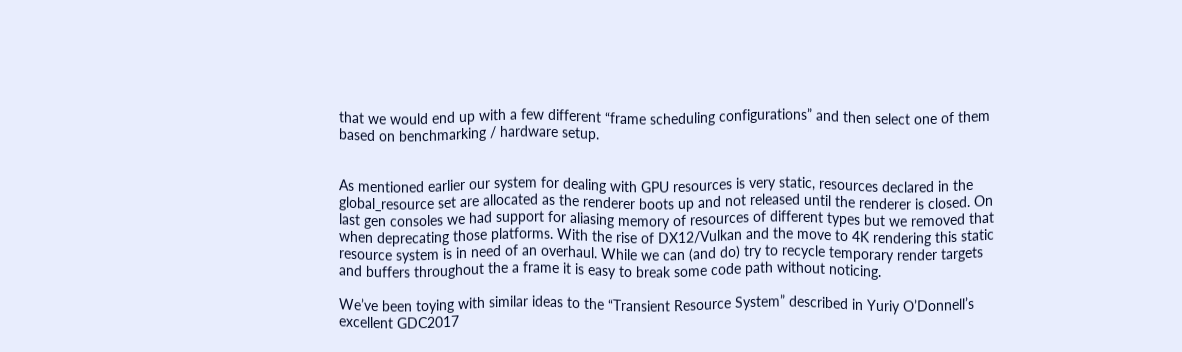that we would end up with a few different “frame scheduling configurations” and then select one of them based on benchmarking / hardware setup.


As mentioned earlier our system for dealing with GPU resources is very static, resources declared in the global_resource set are allocated as the renderer boots up and not released until the renderer is closed. On last gen consoles we had support for aliasing memory of resources of different types but we removed that when deprecating those platforms. With the rise of DX12/Vulkan and the move to 4K rendering this static resource system is in need of an overhaul. While we can (and do) try to recycle temporary render targets and buffers throughout the a frame it is easy to break some code path without noticing.

We’ve been toying with similar ideas to the “Transient Resource System” described in Yuriy O’Donnell’s excellent GDC2017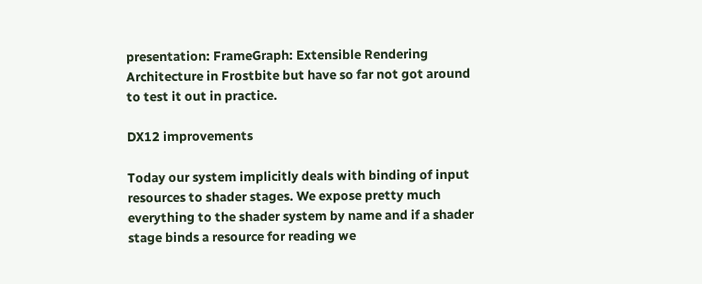presentation: FrameGraph: Extensible Rendering Architecture in Frostbite but have so far not got around to test it out in practice.

DX12 improvements

Today our system implicitly deals with binding of input resources to shader stages. We expose pretty much everything to the shader system by name and if a shader stage binds a resource for reading we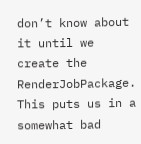don’t know about it until we create the RenderJobPackage. This puts us in a somewhat bad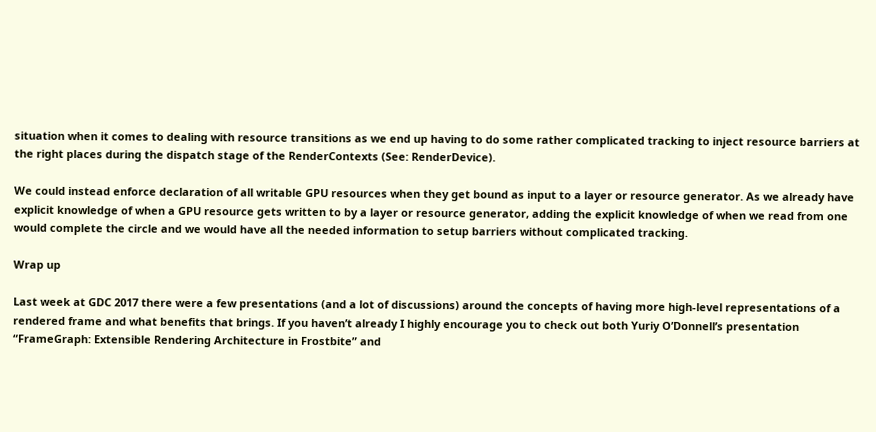situation when it comes to dealing with resource transitions as we end up having to do some rather complicated tracking to inject resource barriers at the right places during the dispatch stage of the RenderContexts (See: RenderDevice).

We could instead enforce declaration of all writable GPU resources when they get bound as input to a layer or resource generator. As we already have explicit knowledge of when a GPU resource gets written to by a layer or resource generator, adding the explicit knowledge of when we read from one would complete the circle and we would have all the needed information to setup barriers without complicated tracking.

Wrap up

Last week at GDC 2017 there were a few presentations (and a lot of discussions) around the concepts of having more high-level representations of a rendered frame and what benefits that brings. If you haven’t already I highly encourage you to check out both Yuriy O’Donnell’s presentation “FrameGraph: Extensible Rendering Architecture in Frostbite” and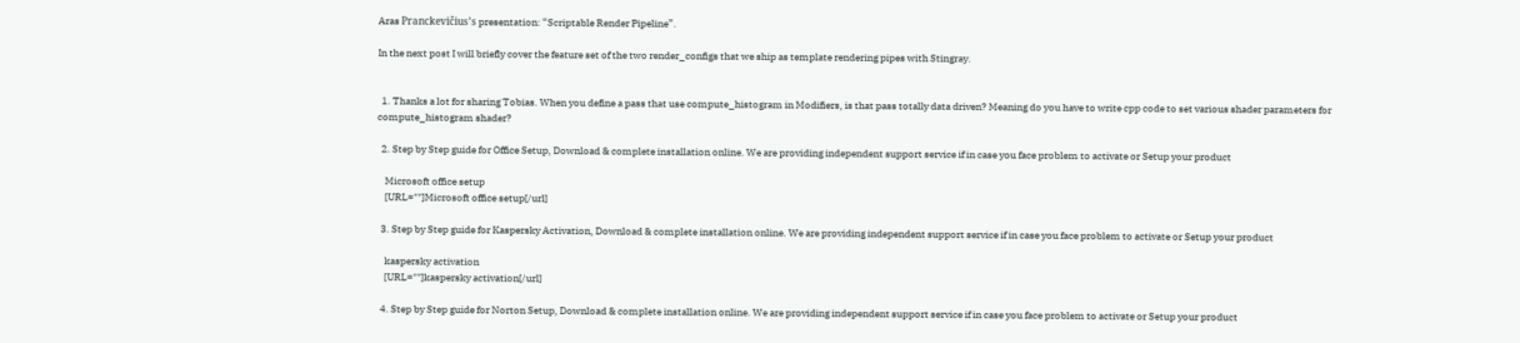Aras Pranckevičius’s presentation: “Scriptable Render Pipeline”.

In the next post I will briefly cover the feature set of the two render_configs that we ship as template rendering pipes with Stingray.


  1. Thanks a lot for sharing Tobias. When you define a pass that use compute_histogram in Modifiers, is that pass totally data driven? Meaning do you have to write cpp code to set various shader parameters for compute_histogram shader?

  2. Step by Step guide for Office Setup, Download & complete installation online. We are providing independent support service if in case you face problem to activate or Setup your product

    Microsoft office setup
    [URL=""]Microsoft office setup[/url]

  3. Step by Step guide for Kaspersky Activation, Download & complete installation online. We are providing independent support service if in case you face problem to activate or Setup your product

    kaspersky activation
    [URL=""]kaspersky activation[/url]

  4. Step by Step guide for Norton Setup, Download & complete installation online. We are providing independent support service if in case you face problem to activate or Setup your product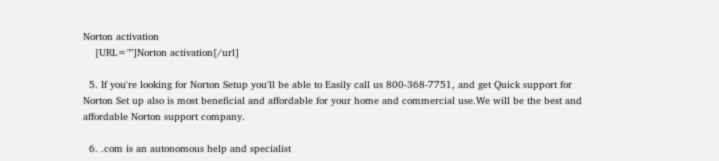Norton activation
    [URL=""]Norton activation[/url]

  5. If you're looking for Norton Setup you'll be able to Easily call us 800-368-7751, and get Quick support for Norton Set up also is most beneficial and affordable for your home and commercial use.We will be the best and affordable Norton support company.

  6. .com is an autonomous help and specialist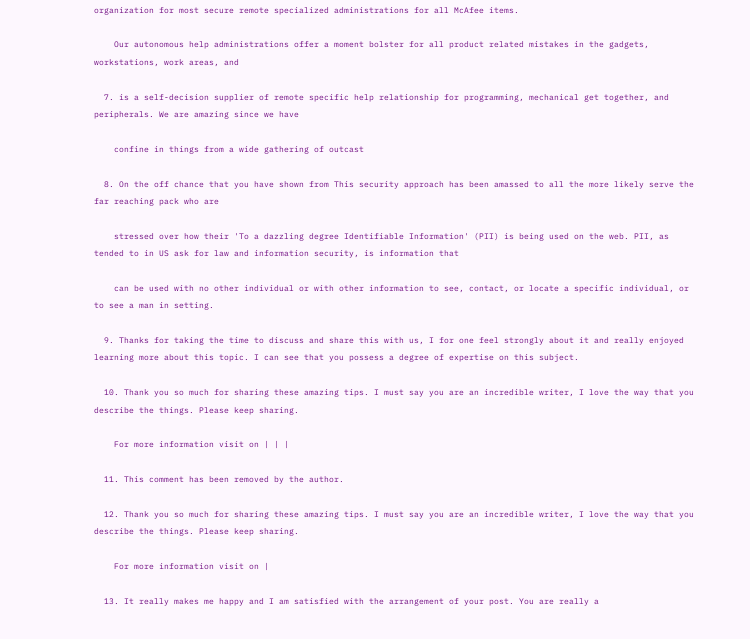organization for most secure remote specialized administrations for all McAfee items.

    Our autonomous help administrations offer a moment bolster for all product related mistakes in the gadgets, workstations, work areas, and

  7. is a self-decision supplier of remote specific help relationship for programming, mechanical get together, and peripherals. We are amazing since we have

    confine in things from a wide gathering of outcast

  8. On the off chance that you have shown from This security approach has been amassed to all the more likely serve the far reaching pack who are

    stressed over how their 'To a dazzling degree Identifiable Information' (PII) is being used on the web. PII, as tended to in US ask for law and information security, is information that

    can be used with no other individual or with other information to see, contact, or locate a specific individual, or to see a man in setting.

  9. Thanks for taking the time to discuss and share this with us, I for one feel strongly about it and really enjoyed learning more about this topic. I can see that you possess a degree of expertise on this subject.

  10. Thank you so much for sharing these amazing tips. I must say you are an incredible writer, I love the way that you describe the things. Please keep sharing.

    For more information visit on | | |

  11. This comment has been removed by the author.

  12. Thank you so much for sharing these amazing tips. I must say you are an incredible writer, I love the way that you describe the things. Please keep sharing.

    For more information visit on |

  13. It really makes me happy and I am satisfied with the arrangement of your post. You are really a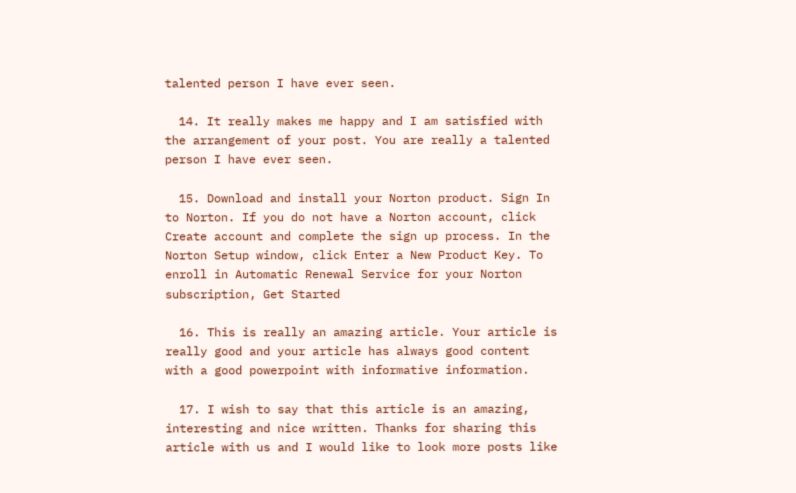talented person I have ever seen.

  14. It really makes me happy and I am satisfied with the arrangement of your post. You are really a talented person I have ever seen.

  15. Download and install your Norton product. Sign In to Norton. If you do not have a Norton account, click Create account and complete the sign up process. In the Norton Setup window, click Enter a New Product Key. To enroll in Automatic Renewal Service for your Norton subscription, Get Started

  16. This is really an amazing article. Your article is really good and your article has always good content with a good powerpoint with informative information.

  17. I wish to say that this article is an amazing, interesting and nice written. Thanks for sharing this article with us and I would like to look more posts like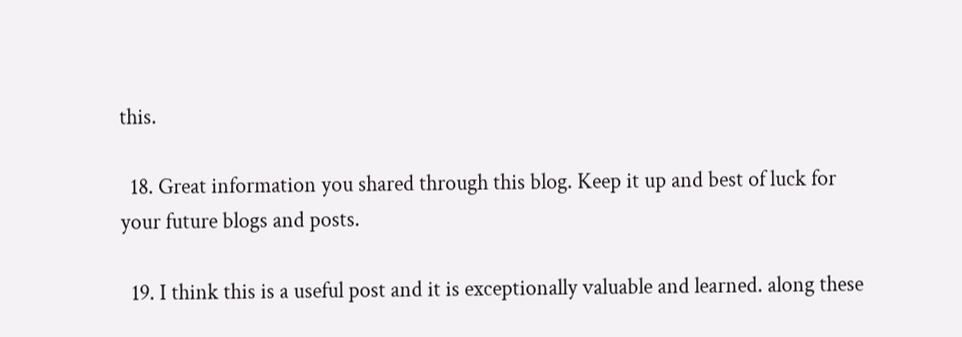this.

  18. Great information you shared through this blog. Keep it up and best of luck for your future blogs and posts.

  19. I think this is a useful post and it is exceptionally valuable and learned. along these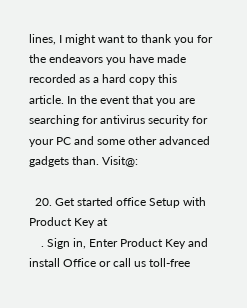lines, I might want to thank you for the endeavors you have made recorded as a hard copy this article. In the event that you are searching for antivirus security for your PC and some other advanced gadgets than. Visit@:

  20. Get started office Setup with Product Key at
    . Sign in, Enter Product Key and install Office or call us toll-free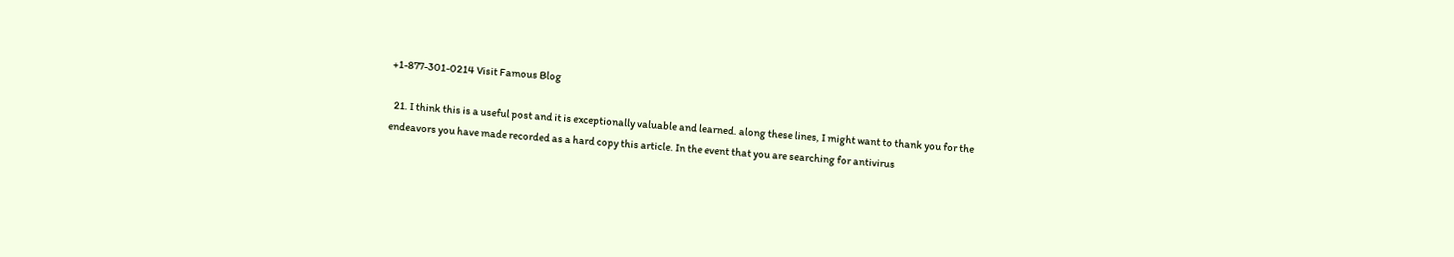+1-877-301-0214 Visit Famous Blog

  21. I think this is a useful post and it is exceptionally valuable and learned. along these lines, I might want to thank you for the endeavors you have made recorded as a hard copy this article. In the event that you are searching for antivirus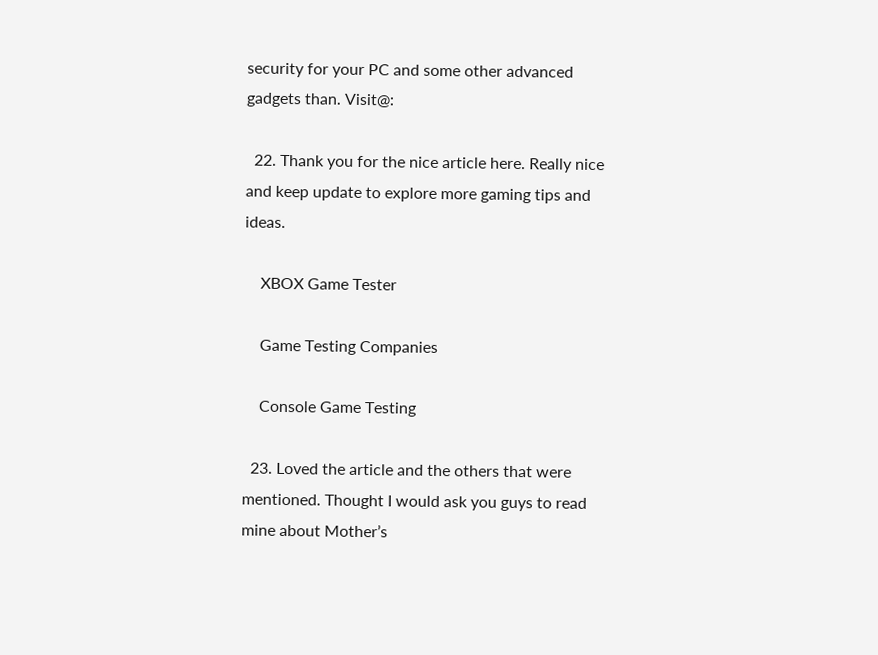security for your PC and some other advanced gadgets than. Visit@:

  22. Thank you for the nice article here. Really nice and keep update to explore more gaming tips and ideas.

    XBOX Game Tester

    Game Testing Companies

    Console Game Testing

  23. Loved the article and the others that were mentioned. Thought I would ask you guys to read mine about Mother’s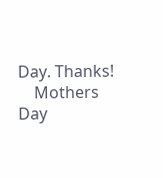Day. Thanks!
    Mothers Day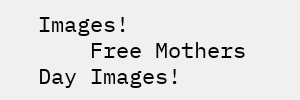Images!
    Free Mothers Day Images!